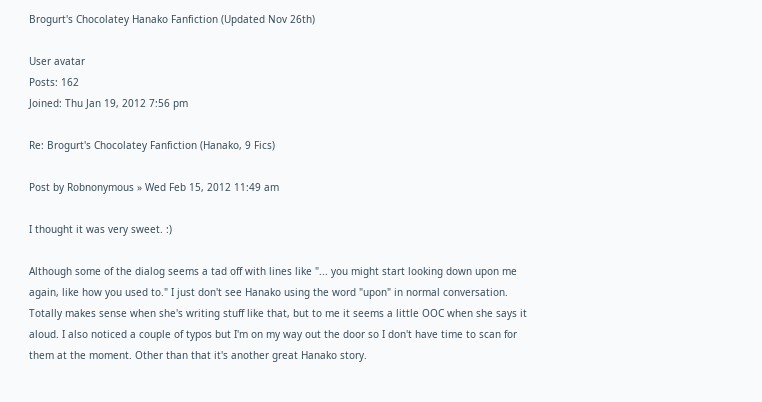Brogurt's Chocolatey Hanako Fanfiction (Updated Nov 26th)

User avatar
Posts: 162
Joined: Thu Jan 19, 2012 7:56 pm

Re: Brogurt's Chocolatey Fanfiction (Hanako, 9 Fics)

Post by Robnonymous » Wed Feb 15, 2012 11:49 am

I thought it was very sweet. :)

Although some of the dialog seems a tad off with lines like "... you might start looking down upon me again, like how you used to." I just don't see Hanako using the word "upon" in normal conversation. Totally makes sense when she's writing stuff like that, but to me it seems a little OOC when she says it aloud. I also noticed a couple of typos but I'm on my way out the door so I don't have time to scan for them at the moment. Other than that it's another great Hanako story.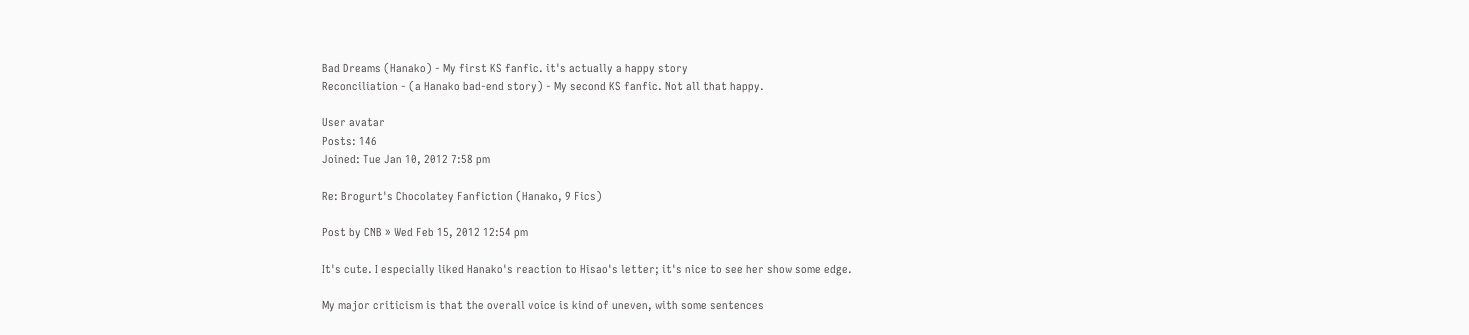Bad Dreams (Hanako) - My first KS fanfic. it's actually a happy story
Reconciliation - (a Hanako bad-end story) - My second KS fanfic. Not all that happy.

User avatar
Posts: 146
Joined: Tue Jan 10, 2012 7:58 pm

Re: Brogurt's Chocolatey Fanfiction (Hanako, 9 Fics)

Post by CNB » Wed Feb 15, 2012 12:54 pm

It's cute. I especially liked Hanako's reaction to Hisao's letter; it's nice to see her show some edge.

My major criticism is that the overall voice is kind of uneven, with some sentences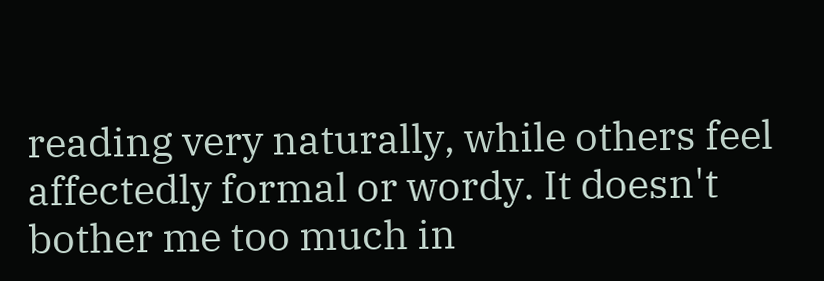reading very naturally, while others feel affectedly formal or wordy. It doesn't bother me too much in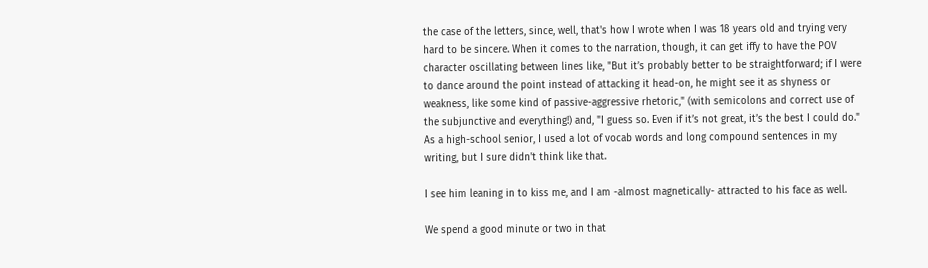the case of the letters, since, well, that's how I wrote when I was 18 years old and trying very hard to be sincere. When it comes to the narration, though, it can get iffy to have the POV character oscillating between lines like, "But it’s probably better to be straightforward; if I were to dance around the point instead of attacking it head-on, he might see it as shyness or weakness, like some kind of passive-aggressive rhetoric," (with semicolons and correct use of the subjunctive and everything!) and, "I guess so. Even if it’s not great, it’s the best I could do." As a high-school senior, I used a lot of vocab words and long compound sentences in my writing, but I sure didn't think like that.

I see him leaning in to kiss me, and I am -almost magnetically- attracted to his face as well.

We spend a good minute or two in that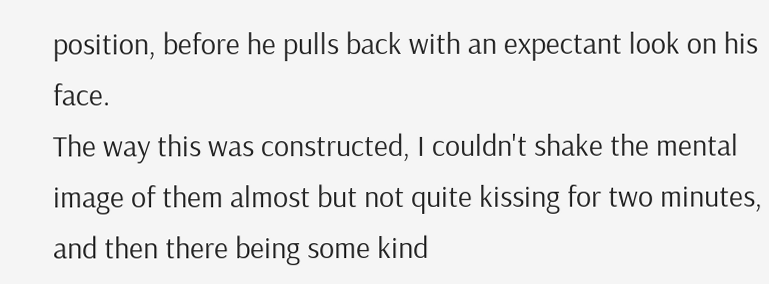position, before he pulls back with an expectant look on his face.
The way this was constructed, I couldn't shake the mental image of them almost but not quite kissing for two minutes, and then there being some kind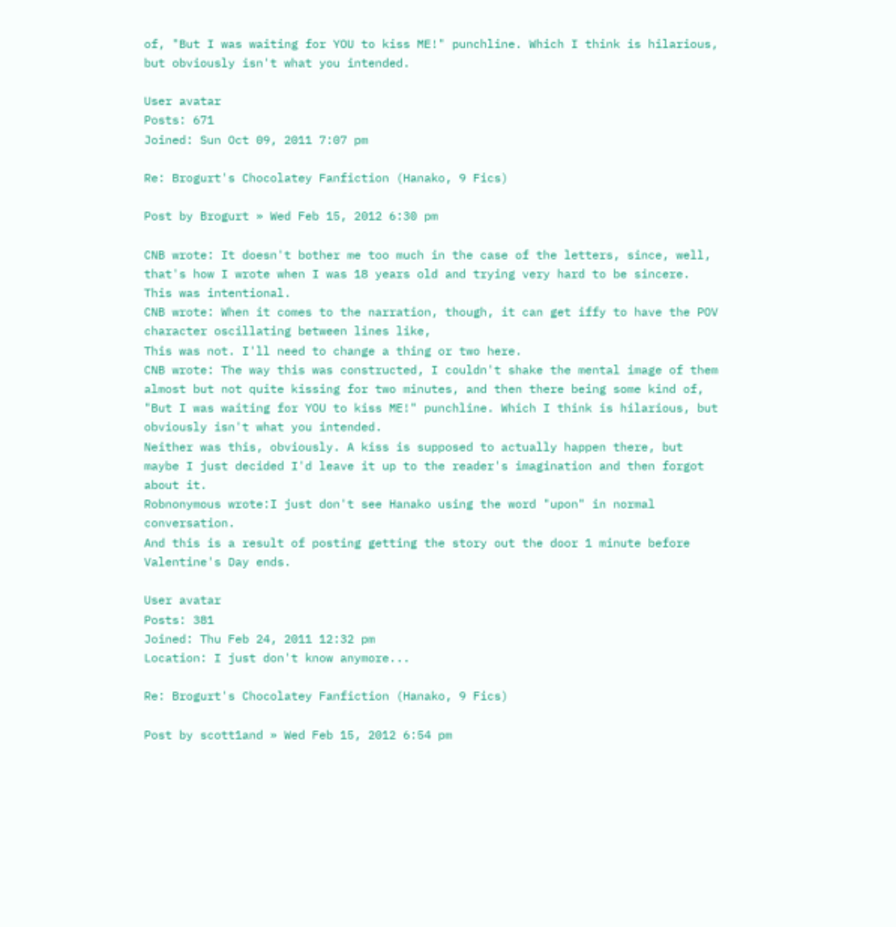of, "But I was waiting for YOU to kiss ME!" punchline. Which I think is hilarious, but obviously isn't what you intended.

User avatar
Posts: 671
Joined: Sun Oct 09, 2011 7:07 pm

Re: Brogurt's Chocolatey Fanfiction (Hanako, 9 Fics)

Post by Brogurt » Wed Feb 15, 2012 6:30 pm

CNB wrote: It doesn't bother me too much in the case of the letters, since, well, that's how I wrote when I was 18 years old and trying very hard to be sincere.
This was intentional.
CNB wrote: When it comes to the narration, though, it can get iffy to have the POV character oscillating between lines like,
This was not. I'll need to change a thing or two here.
CNB wrote: The way this was constructed, I couldn't shake the mental image of them almost but not quite kissing for two minutes, and then there being some kind of, "But I was waiting for YOU to kiss ME!" punchline. Which I think is hilarious, but obviously isn't what you intended.
Neither was this, obviously. A kiss is supposed to actually happen there, but maybe I just decided I'd leave it up to the reader's imagination and then forgot about it.
Robnonymous wrote:I just don't see Hanako using the word "upon" in normal conversation.
And this is a result of posting getting the story out the door 1 minute before Valentine's Day ends.

User avatar
Posts: 381
Joined: Thu Feb 24, 2011 12:32 pm
Location: I just don't know anymore...

Re: Brogurt's Chocolatey Fanfiction (Hanako, 9 Fics)

Post by scott1and » Wed Feb 15, 2012 6:54 pm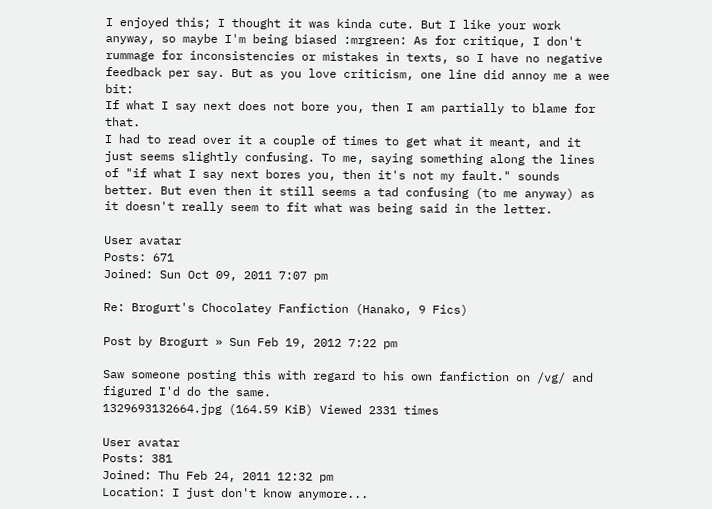I enjoyed this; I thought it was kinda cute. But I like your work anyway, so maybe I'm being biased :mrgreen: As for critique, I don't rummage for inconsistencies or mistakes in texts, so I have no negative feedback per say. But as you love criticism, one line did annoy me a wee bit:
If what I say next does not bore you, then I am partially to blame for that.
I had to read over it a couple of times to get what it meant, and it just seems slightly confusing. To me, saying something along the lines of "if what I say next bores you, then it's not my fault." sounds better. But even then it still seems a tad confusing (to me anyway) as it doesn't really seem to fit what was being said in the letter.

User avatar
Posts: 671
Joined: Sun Oct 09, 2011 7:07 pm

Re: Brogurt's Chocolatey Fanfiction (Hanako, 9 Fics)

Post by Brogurt » Sun Feb 19, 2012 7:22 pm

Saw someone posting this with regard to his own fanfiction on /vg/ and figured I'd do the same.
1329693132664.jpg (164.59 KiB) Viewed 2331 times

User avatar
Posts: 381
Joined: Thu Feb 24, 2011 12:32 pm
Location: I just don't know anymore...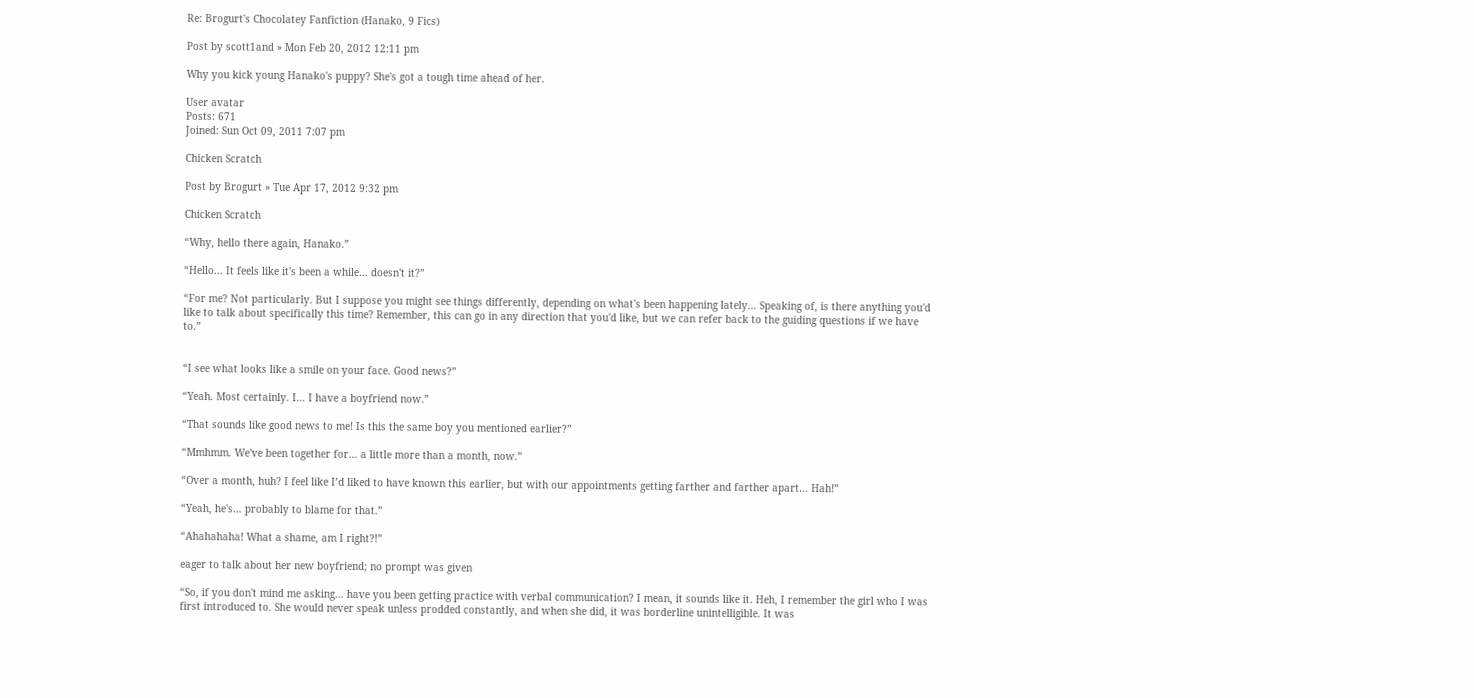Re: Brogurt's Chocolatey Fanfiction (Hanako, 9 Fics)

Post by scott1and » Mon Feb 20, 2012 12:11 pm

Why you kick young Hanako's puppy? She's got a tough time ahead of her.

User avatar
Posts: 671
Joined: Sun Oct 09, 2011 7:07 pm

Chicken Scratch

Post by Brogurt » Tue Apr 17, 2012 9:32 pm

Chicken Scratch

“Why, hello there again, Hanako.”

“Hello… It feels like it's been a while… doesn't it?”

“For me? Not particularly. But I suppose you might see things differently, depending on what's been happening lately… Speaking of, is there anything you'd like to talk about specifically this time? Remember, this can go in any direction that you'd like, but we can refer back to the guiding questions if we have to.”


“I see what looks like a smile on your face. Good news?”

“Yeah. Most certainly. I… I have a boyfriend now.”

“That sounds like good news to me! Is this the same boy you mentioned earlier?”

“Mmhmm. We've been together for… a little more than a month, now.”

“Over a month, huh? I feel like I’d liked to have known this earlier, but with our appointments getting farther and farther apart… Hah!”

“Yeah, he's… probably to blame for that.”

“Ahahahaha! What a shame, am I right?!”

eager to talk about her new boyfriend; no prompt was given

“So, if you don't mind me asking… have you been getting practice with verbal communication? I mean, it sounds like it. Heh, I remember the girl who I was first introduced to. She would never speak unless prodded constantly, and when she did, it was borderline unintelligible. It was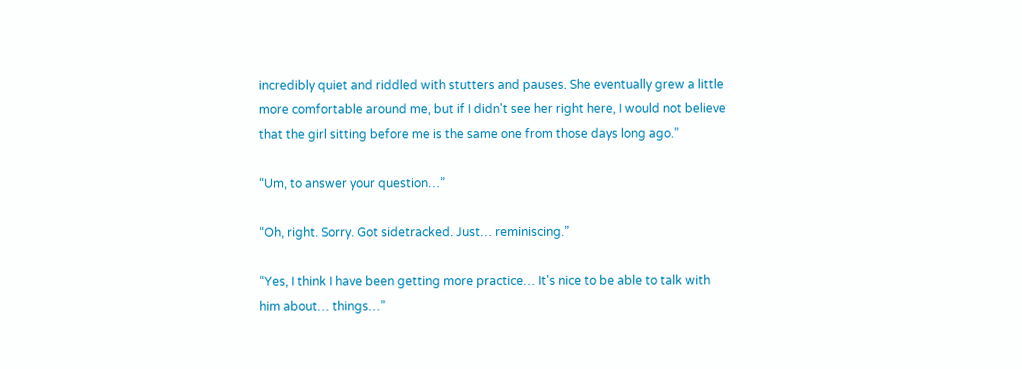incredibly quiet and riddled with stutters and pauses. She eventually grew a little more comfortable around me, but if I didn't see her right here, I would not believe that the girl sitting before me is the same one from those days long ago.”

“Um, to answer your question…”

“Oh, right. Sorry. Got sidetracked. Just… reminiscing.”

“Yes, I think I have been getting more practice… It's nice to be able to talk with him about… things…”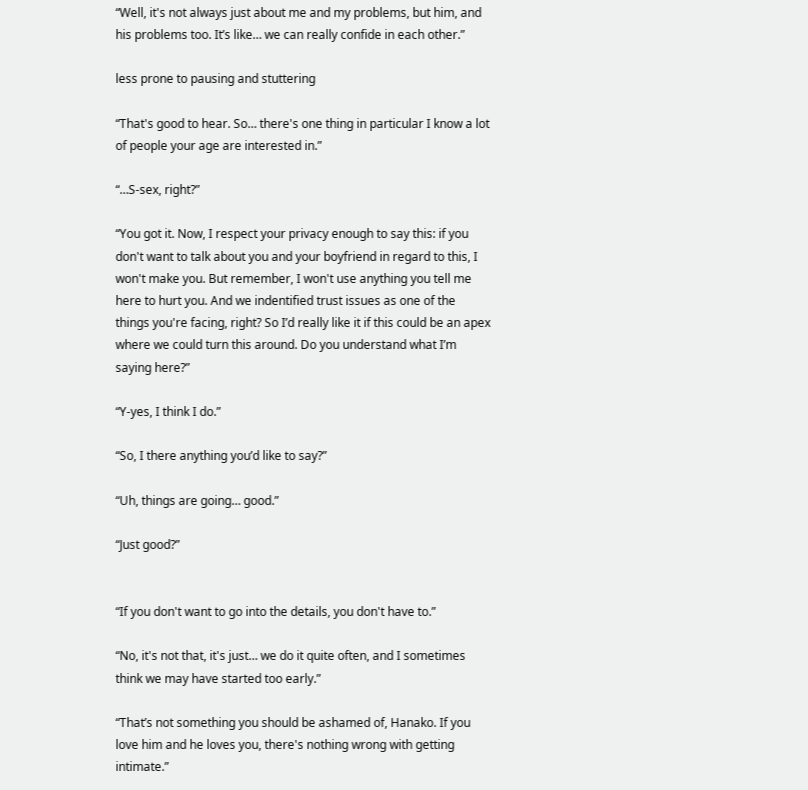“Well, it's not always just about me and my problems, but him, and his problems too. It’s like… we can really confide in each other.”

less prone to pausing and stuttering

“That's good to hear. So… there's one thing in particular I know a lot of people your age are interested in.”

“…S-sex, right?”

“You got it. Now, I respect your privacy enough to say this: if you don't want to talk about you and your boyfriend in regard to this, I won't make you. But remember, I won't use anything you tell me here to hurt you. And we indentified trust issues as one of the things you're facing, right? So I’d really like it if this could be an apex where we could turn this around. Do you understand what I’m saying here?”

“Y-yes, I think I do.”

“So, I there anything you’d like to say?”

“Uh, things are going… good.”

“Just good?”


“If you don't want to go into the details, you don't have to.”

“No, it's not that, it's just… we do it quite often, and I sometimes think we may have started too early.”

“That’s not something you should be ashamed of, Hanako. If you love him and he loves you, there's nothing wrong with getting intimate.”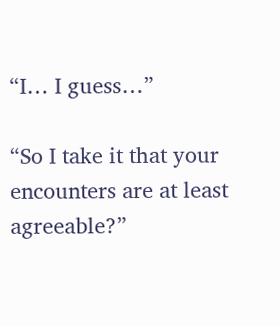“I… I guess…”

“So I take it that your encounters are at least agreeable?”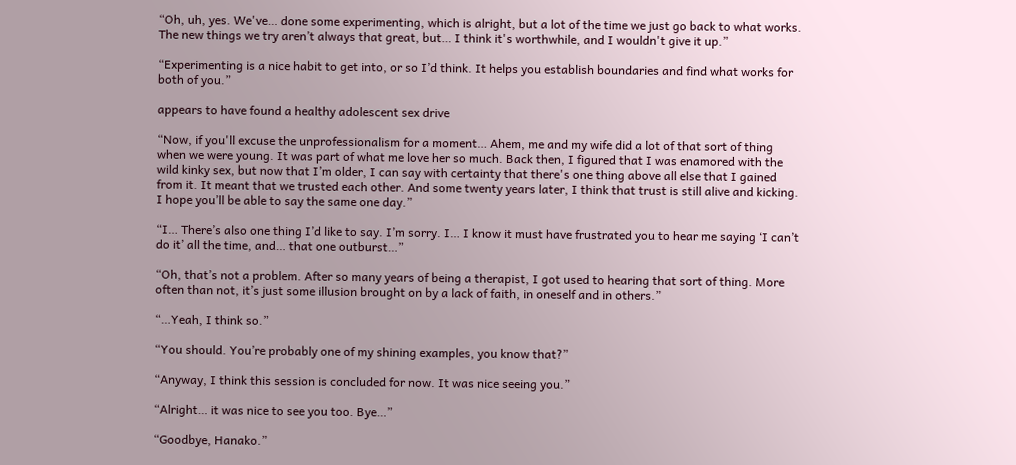“Oh, uh, yes. We've… done some experimenting, which is alright, but a lot of the time we just go back to what works. The new things we try aren’t always that great, but… I think it's worthwhile, and I wouldn't give it up.”

“Experimenting is a nice habit to get into, or so I’d think. It helps you establish boundaries and find what works for both of you.”

appears to have found a healthy adolescent sex drive

“Now, if you'll excuse the unprofessionalism for a moment… Ahem, me and my wife did a lot of that sort of thing when we were young. It was part of what me love her so much. Back then, I figured that I was enamored with the wild kinky sex, but now that I’m older, I can say with certainty that there's one thing above all else that I gained from it. It meant that we trusted each other. And some twenty years later, I think that trust is still alive and kicking. I hope you’ll be able to say the same one day.”

“I… There’s also one thing I’d like to say. I’m sorry. I… I know it must have frustrated you to hear me saying ‘I can’t do it’ all the time, and… that one outburst…”

“Oh, that’s not a problem. After so many years of being a therapist, I got used to hearing that sort of thing. More often than not, it’s just some illusion brought on by a lack of faith, in oneself and in others.”

“…Yeah, I think so.”

“You should. You’re probably one of my shining examples, you know that?”

“Anyway, I think this session is concluded for now. It was nice seeing you.”

“Alright… it was nice to see you too. Bye…”

“Goodbye, Hanako.”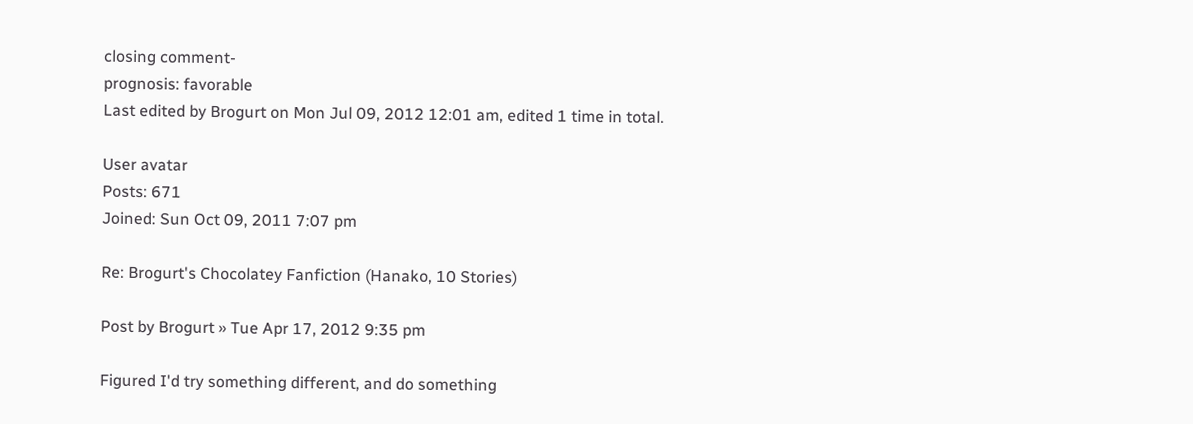closing comment-
prognosis: favorable
Last edited by Brogurt on Mon Jul 09, 2012 12:01 am, edited 1 time in total.

User avatar
Posts: 671
Joined: Sun Oct 09, 2011 7:07 pm

Re: Brogurt's Chocolatey Fanfiction (Hanako, 10 Stories)

Post by Brogurt » Tue Apr 17, 2012 9:35 pm

Figured I'd try something different, and do something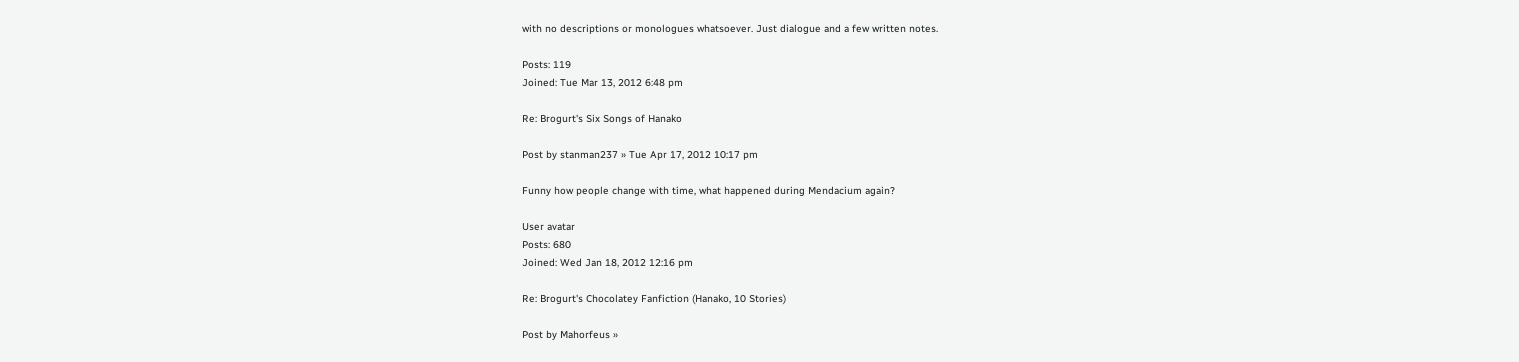with no descriptions or monologues whatsoever. Just dialogue and a few written notes.

Posts: 119
Joined: Tue Mar 13, 2012 6:48 pm

Re: Brogurt's Six Songs of Hanako

Post by stanman237 » Tue Apr 17, 2012 10:17 pm

Funny how people change with time, what happened during Mendacium again?

User avatar
Posts: 680
Joined: Wed Jan 18, 2012 12:16 pm

Re: Brogurt's Chocolatey Fanfiction (Hanako, 10 Stories)

Post by Mahorfeus »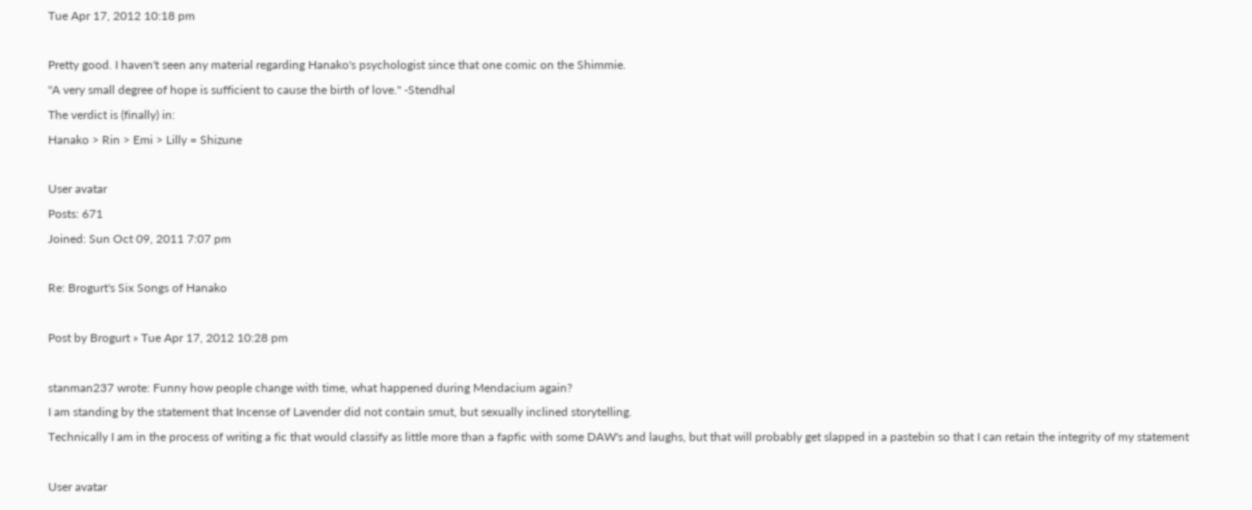Tue Apr 17, 2012 10:18 pm

Pretty good. I haven't seen any material regarding Hanako's psychologist since that one comic on the Shimmie.
"A very small degree of hope is sufficient to cause the birth of love." -Stendhal
The verdict is (finally) in:
Hanako > Rin > Emi > Lilly = Shizune

User avatar
Posts: 671
Joined: Sun Oct 09, 2011 7:07 pm

Re: Brogurt's Six Songs of Hanako

Post by Brogurt » Tue Apr 17, 2012 10:28 pm

stanman237 wrote: Funny how people change with time, what happened during Mendacium again?
I am standing by the statement that Incense of Lavender did not contain smut, but sexually inclined storytelling.
Technically I am in the process of writing a fic that would classify as little more than a fapfic with some DAW's and laughs, but that will probably get slapped in a pastebin so that I can retain the integrity of my statement

User avatar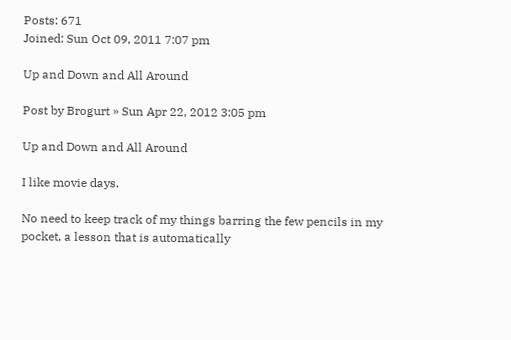Posts: 671
Joined: Sun Oct 09, 2011 7:07 pm

Up and Down and All Around

Post by Brogurt » Sun Apr 22, 2012 3:05 pm

Up and Down and All Around

I like movie days.

No need to keep track of my things barring the few pencils in my pocket, a lesson that is automatically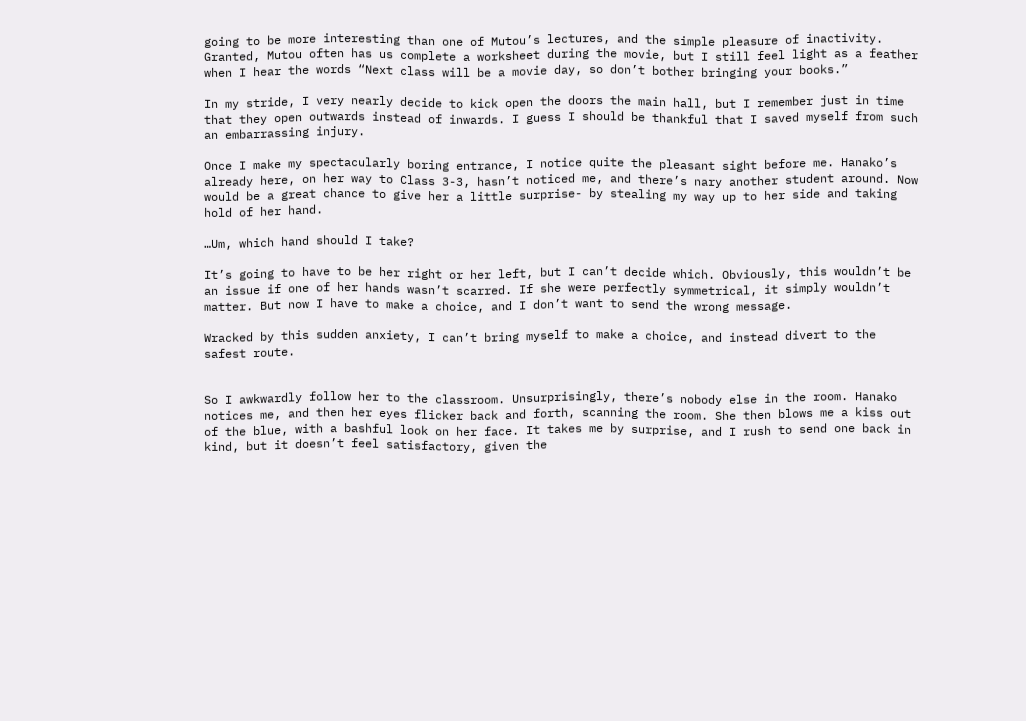going to be more interesting than one of Mutou’s lectures, and the simple pleasure of inactivity. Granted, Mutou often has us complete a worksheet during the movie, but I still feel light as a feather when I hear the words “Next class will be a movie day, so don’t bother bringing your books.”

In my stride, I very nearly decide to kick open the doors the main hall, but I remember just in time that they open outwards instead of inwards. I guess I should be thankful that I saved myself from such an embarrassing injury.

Once I make my spectacularly boring entrance, I notice quite the pleasant sight before me. Hanako’s already here, on her way to Class 3-3, hasn’t noticed me, and there’s nary another student around. Now would be a great chance to give her a little surprise- by stealing my way up to her side and taking hold of her hand.

…Um, which hand should I take?

It’s going to have to be her right or her left, but I can’t decide which. Obviously, this wouldn’t be an issue if one of her hands wasn’t scarred. If she were perfectly symmetrical, it simply wouldn’t matter. But now I have to make a choice, and I don’t want to send the wrong message.

Wracked by this sudden anxiety, I can’t bring myself to make a choice, and instead divert to the safest route.


So I awkwardly follow her to the classroom. Unsurprisingly, there’s nobody else in the room. Hanako notices me, and then her eyes flicker back and forth, scanning the room. She then blows me a kiss out of the blue, with a bashful look on her face. It takes me by surprise, and I rush to send one back in kind, but it doesn’t feel satisfactory, given the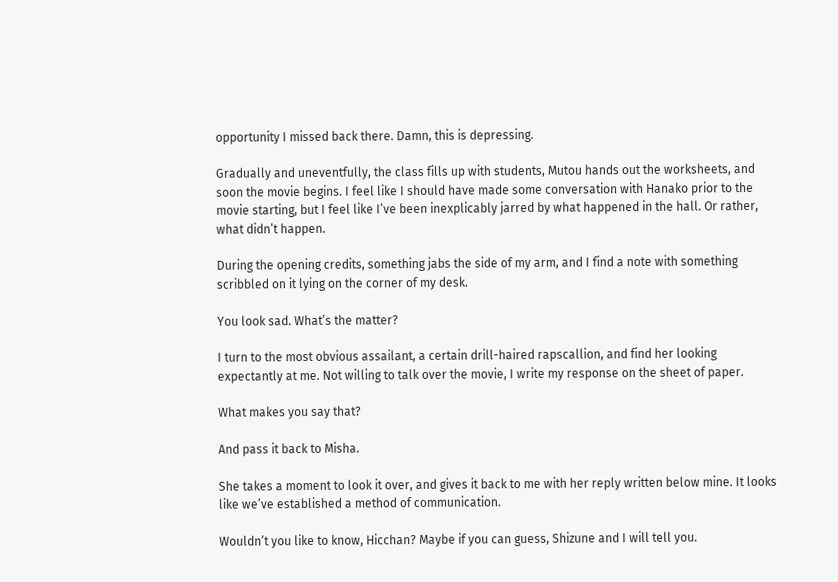opportunity I missed back there. Damn, this is depressing.

Gradually and uneventfully, the class fills up with students, Mutou hands out the worksheets, and soon the movie begins. I feel like I should have made some conversation with Hanako prior to the movie starting, but I feel like I’ve been inexplicably jarred by what happened in the hall. Or rather, what didn’t happen.

During the opening credits, something jabs the side of my arm, and I find a note with something scribbled on it lying on the corner of my desk.

You look sad. What’s the matter?

I turn to the most obvious assailant, a certain drill-haired rapscallion, and find her looking expectantly at me. Not willing to talk over the movie, I write my response on the sheet of paper.

What makes you say that?

And pass it back to Misha.

She takes a moment to look it over, and gives it back to me with her reply written below mine. It looks like we’ve established a method of communication.

Wouldn’t you like to know, Hicchan? Maybe if you can guess, Shizune and I will tell you.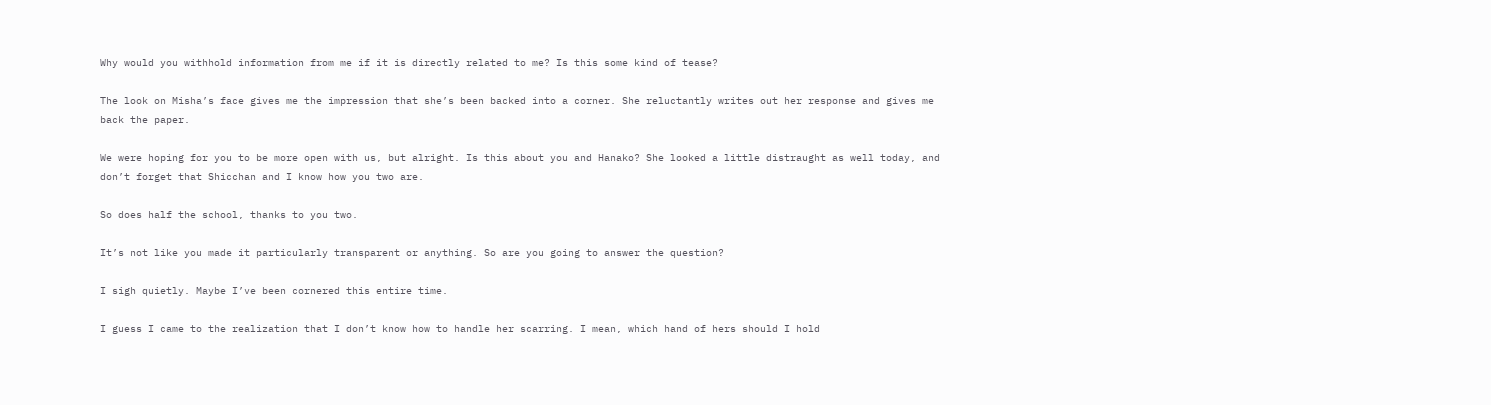Why would you withhold information from me if it is directly related to me? Is this some kind of tease?

The look on Misha’s face gives me the impression that she’s been backed into a corner. She reluctantly writes out her response and gives me back the paper.

We were hoping for you to be more open with us, but alright. Is this about you and Hanako? She looked a little distraught as well today, and don’t forget that Shicchan and I know how you two are.

So does half the school, thanks to you two.

It’s not like you made it particularly transparent or anything. So are you going to answer the question?

I sigh quietly. Maybe I’ve been cornered this entire time.

I guess I came to the realization that I don’t know how to handle her scarring. I mean, which hand of hers should I hold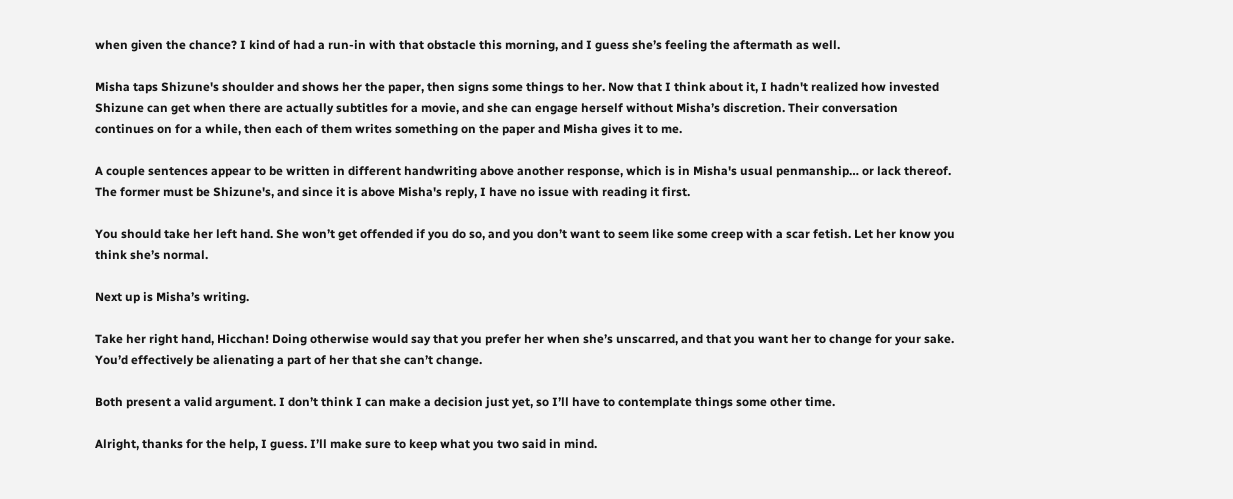when given the chance? I kind of had a run-in with that obstacle this morning, and I guess she’s feeling the aftermath as well.

Misha taps Shizune's shoulder and shows her the paper, then signs some things to her. Now that I think about it, I hadn't realized how invested Shizune can get when there are actually subtitles for a movie, and she can engage herself without Misha’s discretion. Their conversation continues on for a while, then each of them writes something on the paper and Misha gives it to me.

A couple sentences appear to be written in different handwriting above another response, which is in Misha's usual penmanship… or lack thereof. The former must be Shizune's, and since it is above Misha's reply, I have no issue with reading it first.

You should take her left hand. She won’t get offended if you do so, and you don’t want to seem like some creep with a scar fetish. Let her know you think she’s normal.

Next up is Misha’s writing.

Take her right hand, Hicchan! Doing otherwise would say that you prefer her when she’s unscarred, and that you want her to change for your sake. You’d effectively be alienating a part of her that she can’t change.

Both present a valid argument. I don’t think I can make a decision just yet, so I’ll have to contemplate things some other time.

Alright, thanks for the help, I guess. I’ll make sure to keep what you two said in mind.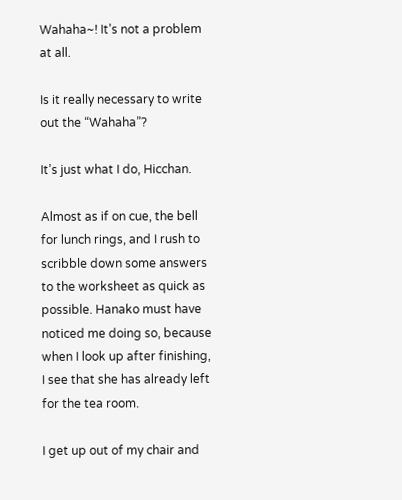Wahaha~! It’s not a problem at all.

Is it really necessary to write out the “Wahaha”?

It’s just what I do, Hicchan.

Almost as if on cue, the bell for lunch rings, and I rush to scribble down some answers to the worksheet as quick as possible. Hanako must have noticed me doing so, because when I look up after finishing, I see that she has already left for the tea room.

I get up out of my chair and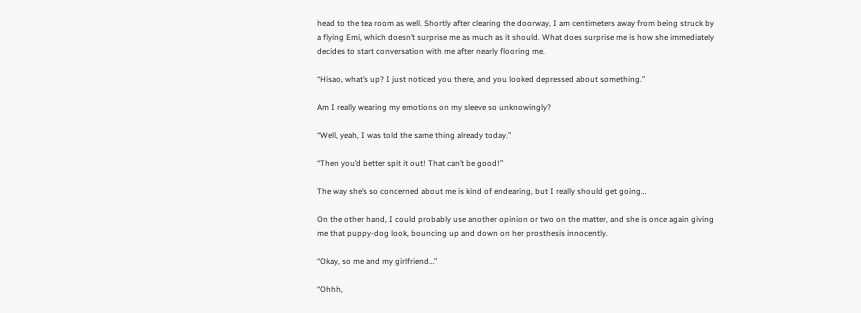head to the tea room as well. Shortly after clearing the doorway, I am centimeters away from being struck by a flying Emi, which doesn’t surprise me as much as it should. What does surprise me is how she immediately decides to start conversation with me after nearly flooring me.

“Hisao, what’s up? I just noticed you there, and you looked depressed about something.”

Am I really wearing my emotions on my sleeve so unknowingly?

“Well, yeah, I was told the same thing already today.”

“Then you’d better spit it out! That can’t be good!”

The way she’s so concerned about me is kind of endearing, but I really should get going…

On the other hand, I could probably use another opinion or two on the matter, and she is once again giving me that puppy-dog look, bouncing up and down on her prosthesis innocently.

“Okay, so me and my girlfriend…”

“Ohhh,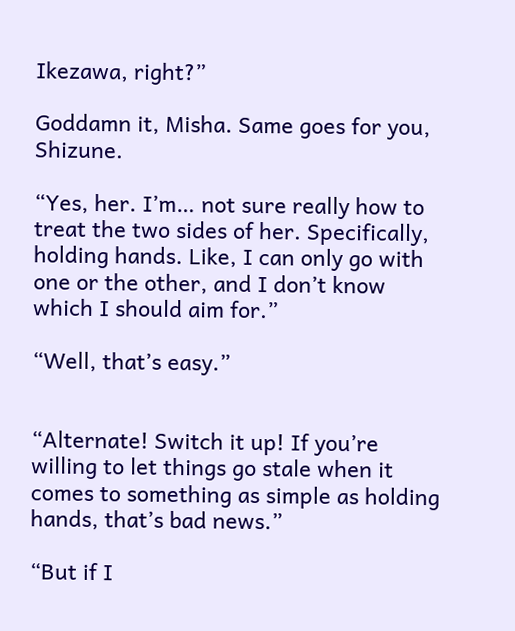Ikezawa, right?”

Goddamn it, Misha. Same goes for you, Shizune.

“Yes, her. I’m… not sure really how to treat the two sides of her. Specifically, holding hands. Like, I can only go with one or the other, and I don’t know which I should aim for.”

“Well, that’s easy.”


“Alternate! Switch it up! If you’re willing to let things go stale when it comes to something as simple as holding hands, that’s bad news.”

“But if I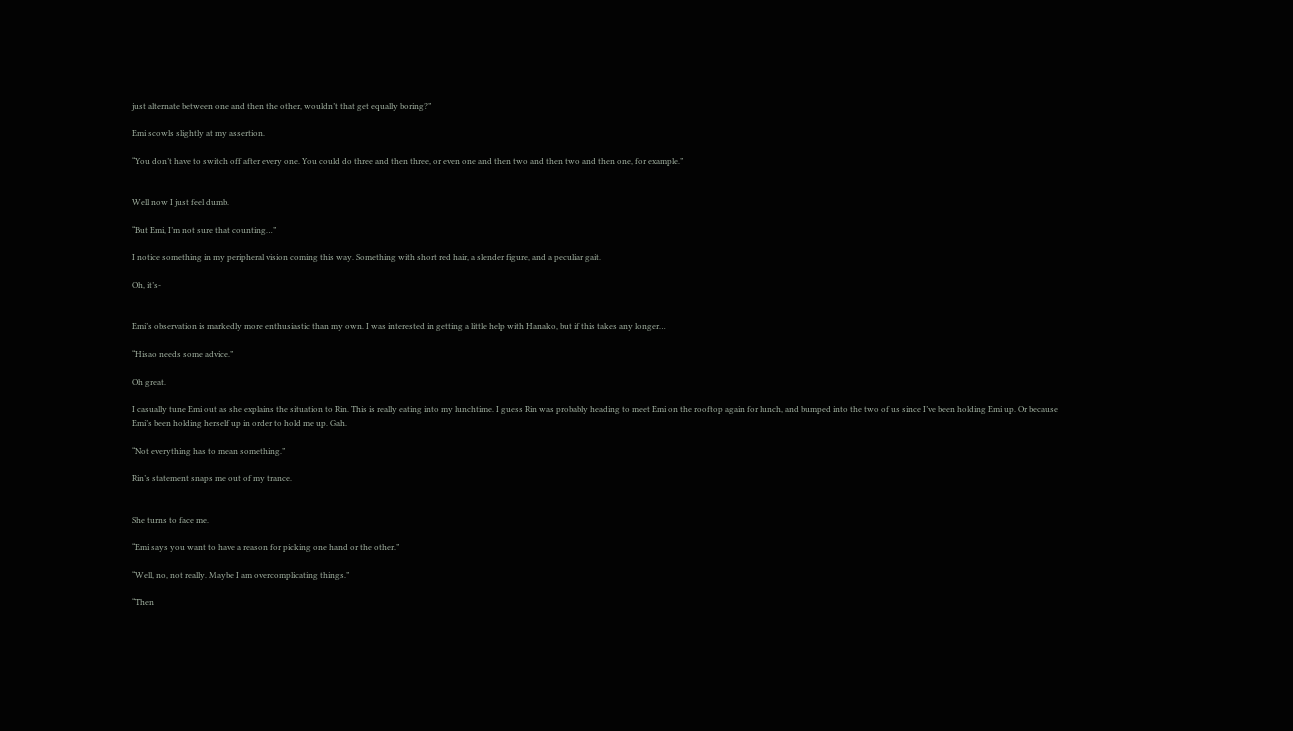just alternate between one and then the other, wouldn’t that get equally boring?”

Emi scowls slightly at my assertion.

“You don’t have to switch off after every one. You could do three and then three, or even one and then two and then two and then one, for example.”


Well now I just feel dumb.

“But Emi, I’m not sure that counting…”

I notice something in my peripheral vision coming this way. Something with short red hair, a slender figure, and a peculiar gait.

Oh, it’s-


Emi’s observation is markedly more enthusiastic than my own. I was interested in getting a little help with Hanako, but if this takes any longer…

“Hisao needs some advice.”

Oh great.

I casually tune Emi out as she explains the situation to Rin. This is really eating into my lunchtime. I guess Rin was probably heading to meet Emi on the rooftop again for lunch, and bumped into the two of us since I’ve been holding Emi up. Or because Emi’s been holding herself up in order to hold me up. Gah.

“Not everything has to mean something.”

Rin’s statement snaps me out of my trance.


She turns to face me.

“Emi says you want to have a reason for picking one hand or the other.”

“Well, no, not really. Maybe I am overcomplicating things.”

“Then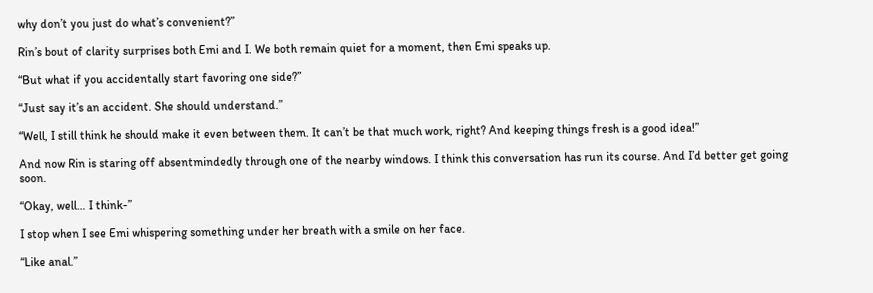why don’t you just do what’s convenient?”

Rin’s bout of clarity surprises both Emi and I. We both remain quiet for a moment, then Emi speaks up.

“But what if you accidentally start favoring one side?”

“Just say it’s an accident. She should understand.”

“Well, I still think he should make it even between them. It can’t be that much work, right? And keeping things fresh is a good idea!”

And now Rin is staring off absentmindedly through one of the nearby windows. I think this conversation has run its course. And I’d better get going soon.

“Okay, well… I think-”

I stop when I see Emi whispering something under her breath with a smile on her face.

“Like anal.”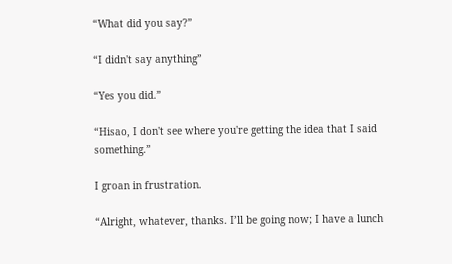“What did you say?”

“I didn't say anything”

“Yes you did.”

“Hisao, I don't see where you're getting the idea that I said something.”

I groan in frustration.

“Alright, whatever, thanks. I’ll be going now; I have a lunch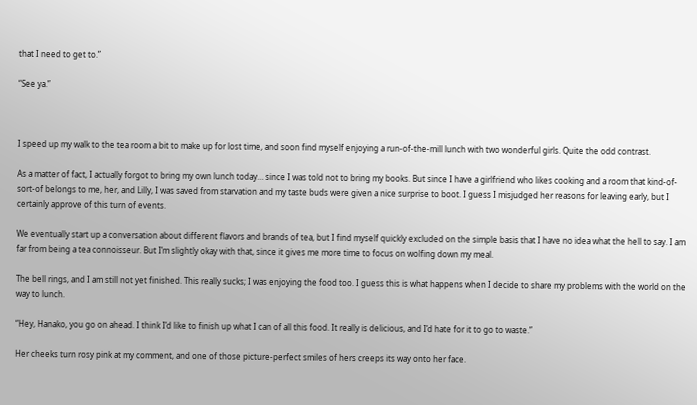that I need to get to.”

“See ya.”



I speed up my walk to the tea room a bit to make up for lost time, and soon find myself enjoying a run-of-the-mill lunch with two wonderful girls. Quite the odd contrast.

As a matter of fact, I actually forgot to bring my own lunch today… since I was told not to bring my books. But since I have a girlfriend who likes cooking and a room that kind-of-sort-of belongs to me, her, and Lilly, I was saved from starvation and my taste buds were given a nice surprise to boot. I guess I misjudged her reasons for leaving early, but I certainly approve of this turn of events.

We eventually start up a conversation about different flavors and brands of tea, but I find myself quickly excluded on the simple basis that I have no idea what the hell to say. I am far from being a tea connoisseur. But I’m slightly okay with that, since it gives me more time to focus on wolfing down my meal.

The bell rings, and I am still not yet finished. This really sucks; I was enjoying the food too. I guess this is what happens when I decide to share my problems with the world on the way to lunch.

“Hey, Hanako, you go on ahead. I think I’d like to finish up what I can of all this food. It really is delicious, and I’d hate for it to go to waste.”

Her cheeks turn rosy pink at my comment, and one of those picture-perfect smiles of hers creeps its way onto her face.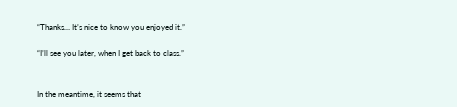“Thanks… It’s nice to know you enjoyed it.”

“I’ll see you later, when I get back to class.”


In the meantime, it seems that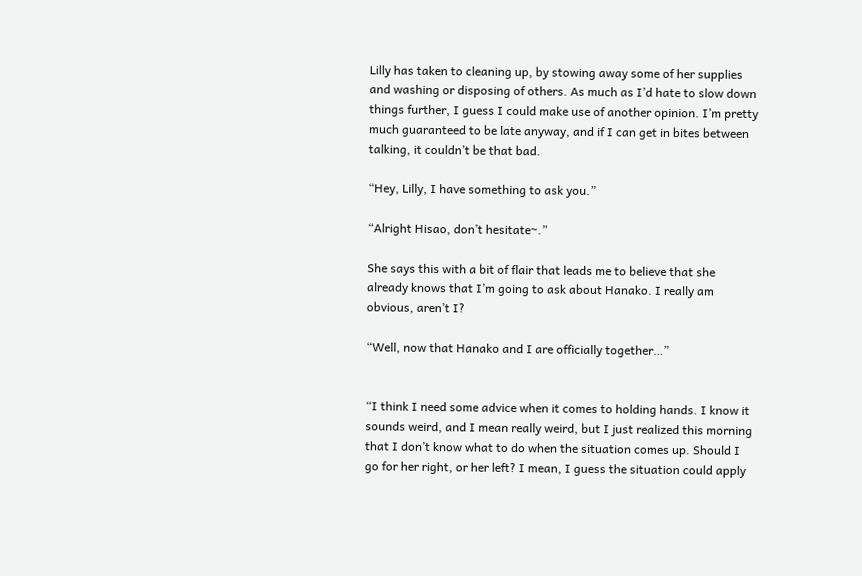Lilly has taken to cleaning up, by stowing away some of her supplies and washing or disposing of others. As much as I’d hate to slow down things further, I guess I could make use of another opinion. I’m pretty much guaranteed to be late anyway, and if I can get in bites between talking, it couldn’t be that bad.

“Hey, Lilly, I have something to ask you.”

“Alright Hisao, don’t hesitate~.”

She says this with a bit of flair that leads me to believe that she already knows that I’m going to ask about Hanako. I really am obvious, aren’t I?

“Well, now that Hanako and I are officially together…”


“I think I need some advice when it comes to holding hands. I know it sounds weird, and I mean really weird, but I just realized this morning that I don’t know what to do when the situation comes up. Should I go for her right, or her left? I mean, I guess the situation could apply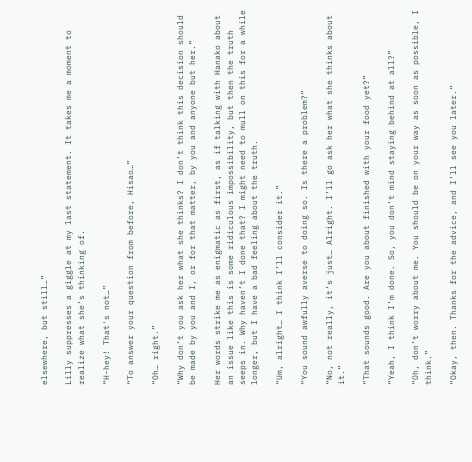elsewhere, but still…”

Lilly suppresses a giggle at my last statement. It takes me a moment to realize what she’s thinking of.

“H-hey! That's not…”

“To answer your question from before, Hisao…”

“Oh… right.”

“Why don’t you ask her what she thinks? I don’t think this decision should be made by you and I, or for that matter, by you and anyone but her.”

Her words strike me as enigmatic as first, as if talking with Hanako about an issue like this is some ridiculous impossibility, but then the truth seeps in. Why haven’t I done that? I might need to mull on this for a while longer, but I have a bad feeling about the truth.

“Um, alright… I think I’ll consider it.”

“You sound awfully averse to doing so. Is there a problem?”

“No, not really, it’s just… Alright. I’ll go ask her what she thinks about it.”

“That sounds good. Are you about finished with your food yet?”

“Yeah, I think I’m done. So, you don’t mind staying behind at all?”

“Oh, don’t worry about me. You should be on your way as soon as possible, I think.”

“Okay, then. Thanks for the advice, and I’ll see you later.”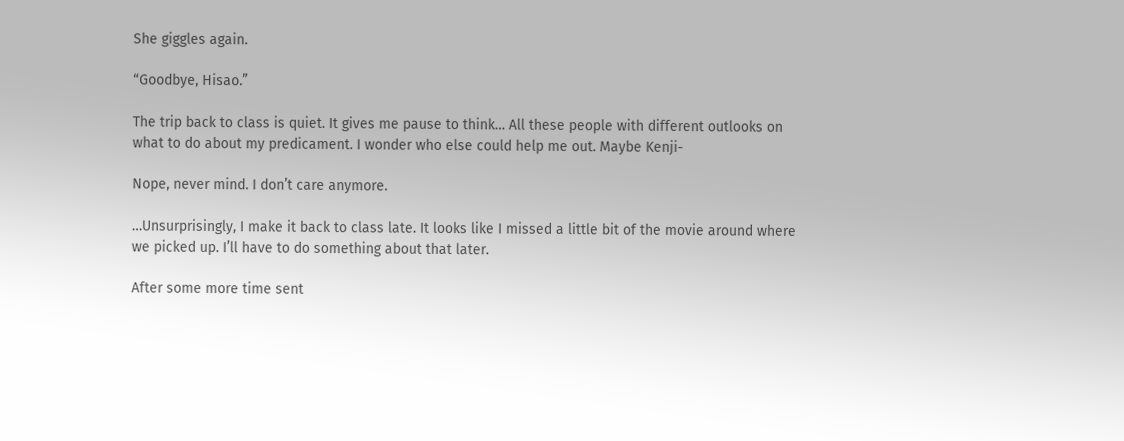She giggles again.

“Goodbye, Hisao.”

The trip back to class is quiet. It gives me pause to think… All these people with different outlooks on what to do about my predicament. I wonder who else could help me out. Maybe Kenji-

Nope, never mind. I don’t care anymore.

…Unsurprisingly, I make it back to class late. It looks like I missed a little bit of the movie around where we picked up. I’ll have to do something about that later.

After some more time sent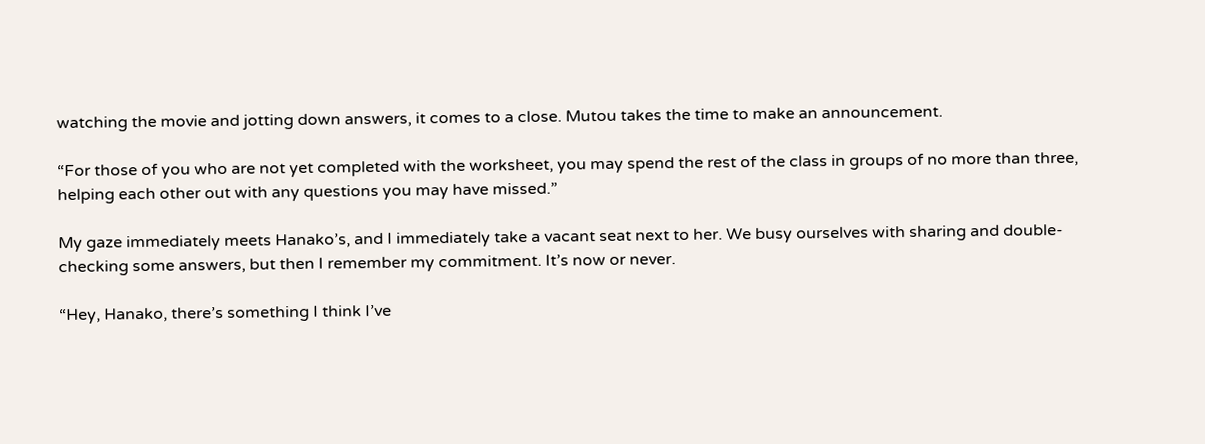watching the movie and jotting down answers, it comes to a close. Mutou takes the time to make an announcement.

“For those of you who are not yet completed with the worksheet, you may spend the rest of the class in groups of no more than three, helping each other out with any questions you may have missed.”

My gaze immediately meets Hanako’s, and I immediately take a vacant seat next to her. We busy ourselves with sharing and double-checking some answers, but then I remember my commitment. It’s now or never.

“Hey, Hanako, there’s something I think I’ve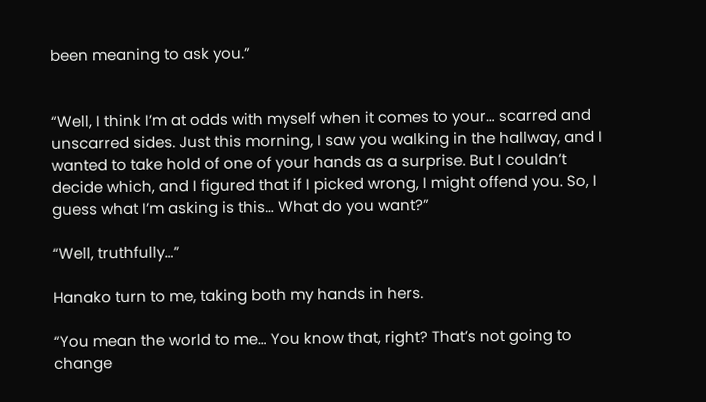been meaning to ask you.”


“Well, I think I’m at odds with myself when it comes to your… scarred and unscarred sides. Just this morning, I saw you walking in the hallway, and I wanted to take hold of one of your hands as a surprise. But I couldn’t decide which, and I figured that if I picked wrong, I might offend you. So, I guess what I’m asking is this… What do you want?”

“Well, truthfully…”

Hanako turn to me, taking both my hands in hers.

“You mean the world to me… You know that, right? That’s not going to change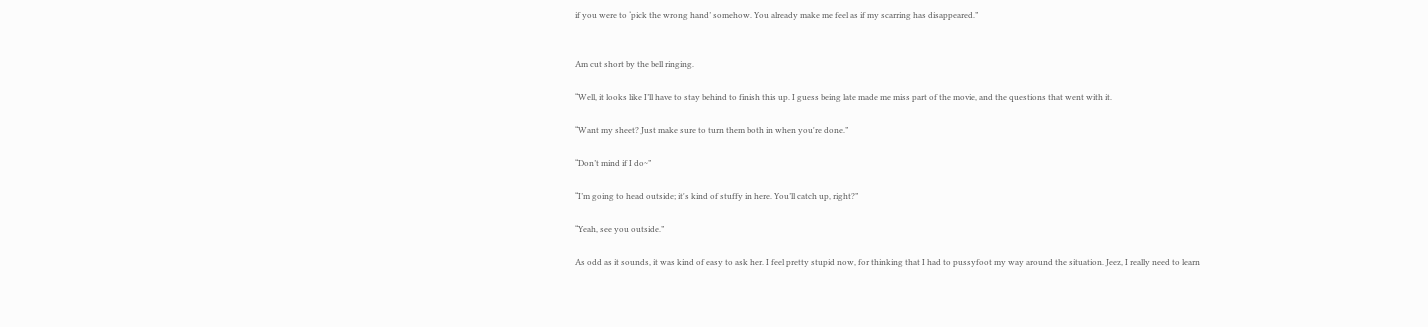if you were to ‘pick the wrong hand’ somehow. You already make me feel as if my scarring has disappeared.”


Am cut short by the bell ringing.

“Well, it looks like I’ll have to stay behind to finish this up. I guess being late made me miss part of the movie, and the questions that went with it.

“Want my sheet? Just make sure to turn them both in when you're done.”

“Don’t mind if I do~”

“I’m going to head outside; it's kind of stuffy in here. You’ll catch up, right?”

“Yeah, see you outside.”

As odd as it sounds, it was kind of easy to ask her. I feel pretty stupid now, for thinking that I had to pussyfoot my way around the situation. Jeez, I really need to learn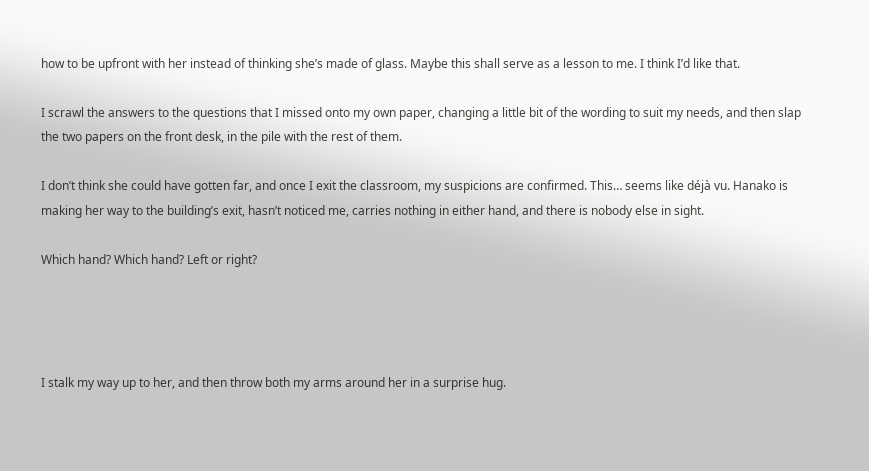how to be upfront with her instead of thinking she’s made of glass. Maybe this shall serve as a lesson to me. I think I’d like that.

I scrawl the answers to the questions that I missed onto my own paper, changing a little bit of the wording to suit my needs, and then slap the two papers on the front desk, in the pile with the rest of them.

I don’t think she could have gotten far, and once I exit the classroom, my suspicions are confirmed. This… seems like déjà vu. Hanako is making her way to the building’s exit, hasn’t noticed me, carries nothing in either hand, and there is nobody else in sight.

Which hand? Which hand? Left or right?




I stalk my way up to her, and then throw both my arms around her in a surprise hug.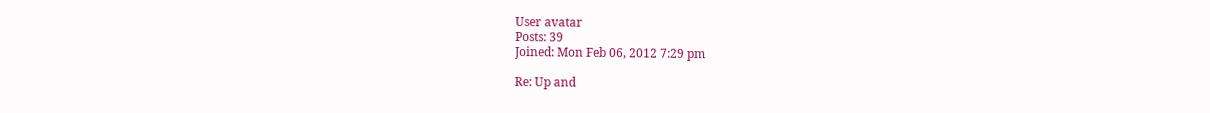User avatar
Posts: 39
Joined: Mon Feb 06, 2012 7:29 pm

Re: Up and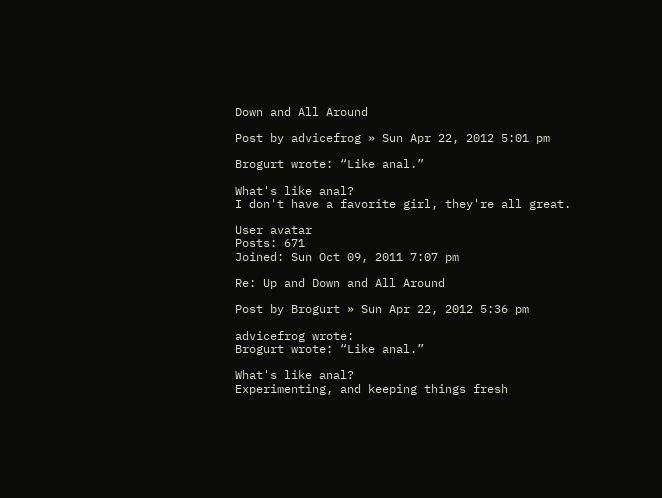Down and All Around

Post by advicefrog » Sun Apr 22, 2012 5:01 pm

Brogurt wrote: “Like anal.”

What's like anal?
I don't have a favorite girl, they're all great.

User avatar
Posts: 671
Joined: Sun Oct 09, 2011 7:07 pm

Re: Up and Down and All Around

Post by Brogurt » Sun Apr 22, 2012 5:36 pm

advicefrog wrote:
Brogurt wrote: “Like anal.”

What's like anal?
Experimenting, and keeping things fresh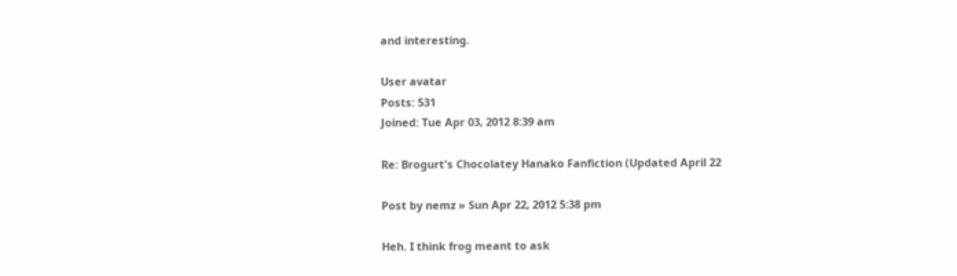and interesting.

User avatar
Posts: 531
Joined: Tue Apr 03, 2012 8:39 am

Re: Brogurt's Chocolatey Hanako Fanfiction (Updated April 22

Post by nemz » Sun Apr 22, 2012 5:38 pm

Heh. I think frog meant to ask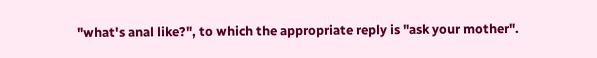"what's anal like?", to which the appropriate reply is "ask your mother".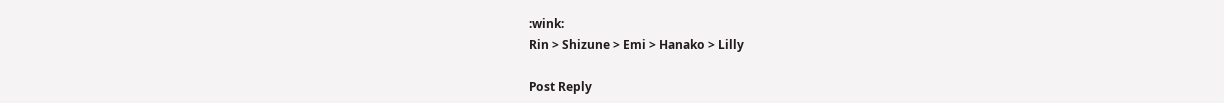:wink:
Rin > Shizune > Emi > Hanako > Lilly

Post Reply